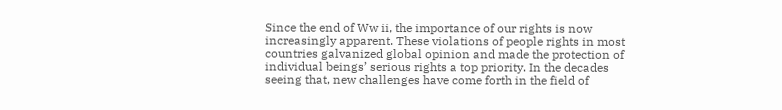Since the end of Ww ii, the importance of our rights is now increasingly apparent. These violations of people rights in most countries galvanized global opinion and made the protection of individual beings’ serious rights a top priority. In the decades seeing that, new challenges have come forth in the field of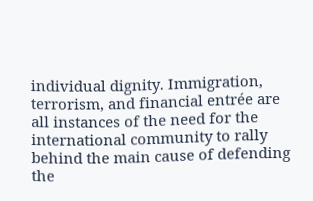individual dignity. Immigration, terrorism, and financial entrée are all instances of the need for the international community to rally behind the main cause of defending the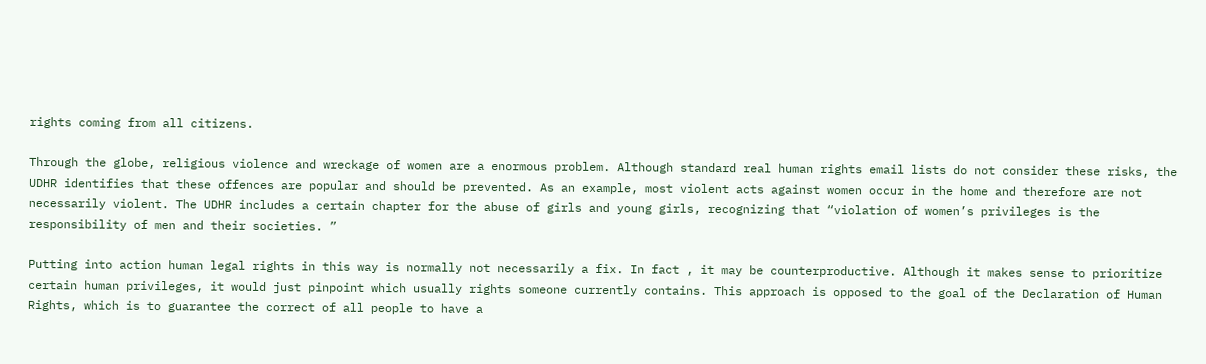rights coming from all citizens.

Through the globe, religious violence and wreckage of women are a enormous problem. Although standard real human rights email lists do not consider these risks, the UDHR identifies that these offences are popular and should be prevented. As an example, most violent acts against women occur in the home and therefore are not necessarily violent. The UDHR includes a certain chapter for the abuse of girls and young girls, recognizing that “violation of women’s privileges is the responsibility of men and their societies. ”

Putting into action human legal rights in this way is normally not necessarily a fix. In fact , it may be counterproductive. Although it makes sense to prioritize certain human privileges, it would just pinpoint which usually rights someone currently contains. This approach is opposed to the goal of the Declaration of Human Rights, which is to guarantee the correct of all people to have a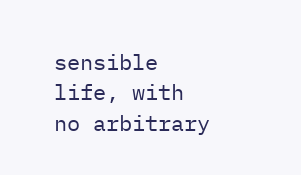sensible life, with no arbitrary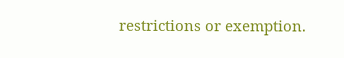restrictions or exemption.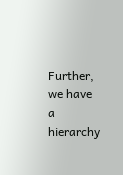Further, we have a hierarchy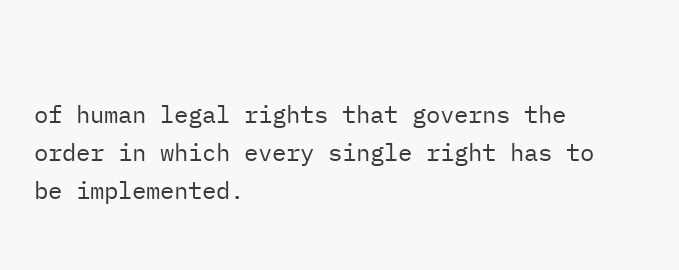of human legal rights that governs the order in which every single right has to be implemented.